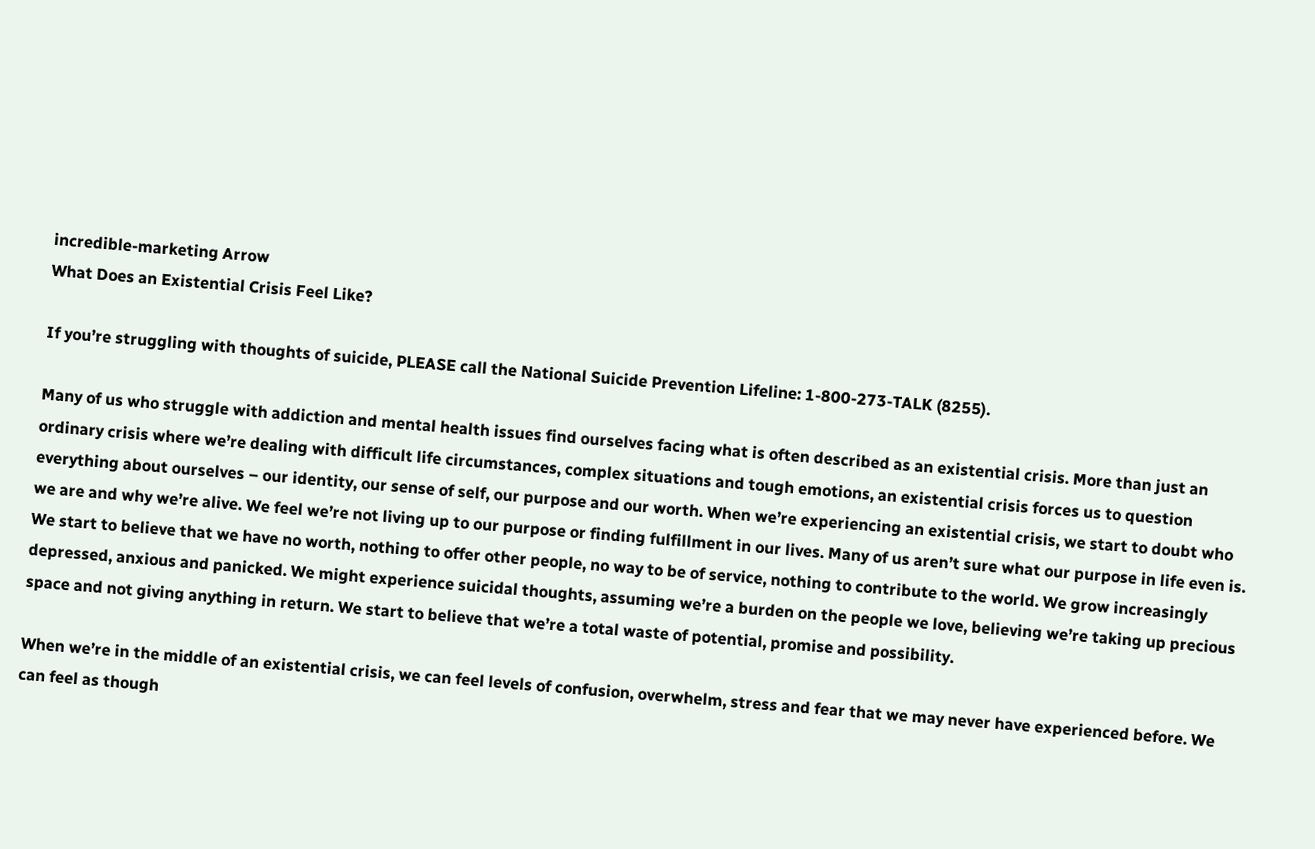incredible-marketing Arrow
What Does an Existential Crisis Feel Like?

If you’re struggling with thoughts of suicide, PLEASE call the National Suicide Prevention Lifeline: 1-800-273-TALK (8255).

Many of us who struggle with addiction and mental health issues find ourselves facing what is often described as an existential crisis. More than just an ordinary crisis where we’re dealing with difficult life circumstances, complex situations and tough emotions, an existential crisis forces us to question everything about ourselves – our identity, our sense of self, our purpose and our worth. When we’re experiencing an existential crisis, we start to doubt who we are and why we’re alive. We feel we’re not living up to our purpose or finding fulfillment in our lives. Many of us aren’t sure what our purpose in life even is. We start to believe that we have no worth, nothing to offer other people, no way to be of service, nothing to contribute to the world. We grow increasingly depressed, anxious and panicked. We might experience suicidal thoughts, assuming we’re a burden on the people we love, believing we’re taking up precious space and not giving anything in return. We start to believe that we’re a total waste of potential, promise and possibility.

When we’re in the middle of an existential crisis, we can feel levels of confusion, overwhelm, stress and fear that we may never have experienced before. We can feel as though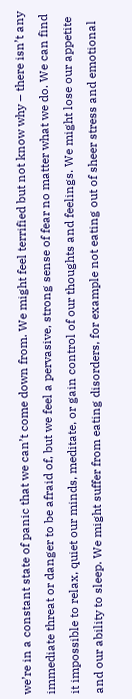we’re in a constant state of panic that we can’t come down from. We might feel terrified but not know why – there isn’t any immediate threat or danger to be afraid of, but we feel a pervasive, strong sense of fear no matter what we do. We can find it impossible to relax, quiet our minds, meditate, or gain control of our thoughts and feelings. We might lose our appetite and our ability to sleep. We might suffer from eating disorders, for example not eating out of sheer stress and emotional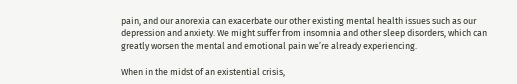pain, and our anorexia can exacerbate our other existing mental health issues such as our depression and anxiety. We might suffer from insomnia and other sleep disorders, which can greatly worsen the mental and emotional pain we’re already experiencing.

When in the midst of an existential crisis,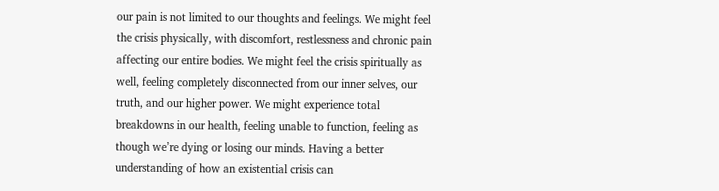our pain is not limited to our thoughts and feelings. We might feel the crisis physically, with discomfort, restlessness and chronic pain affecting our entire bodies. We might feel the crisis spiritually as well, feeling completely disconnected from our inner selves, our truth, and our higher power. We might experience total breakdowns in our health, feeling unable to function, feeling as though we’re dying or losing our minds. Having a better understanding of how an existential crisis can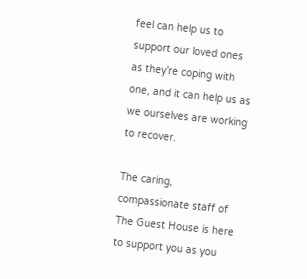feel can help us to support our loved ones as they’re coping with one, and it can help us as we ourselves are working to recover.

The caring, compassionate staff of The Guest House is here to support you as you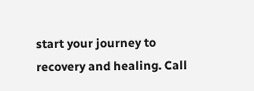start your journey to recovery and healing. Call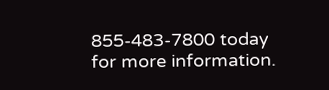855-483-7800 today for more information.